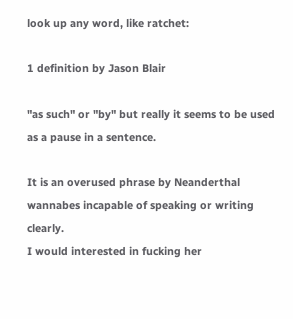look up any word, like ratchet:

1 definition by Jason Blair

"as such" or "by" but really it seems to be used as a pause in a sentence.

It is an overused phrase by Neanderthal wannabes incapable of speaking or writing clearly.
I would interested in fucking her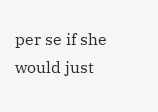per se if she would just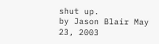shut up.
by Jason Blair May 23, 2003